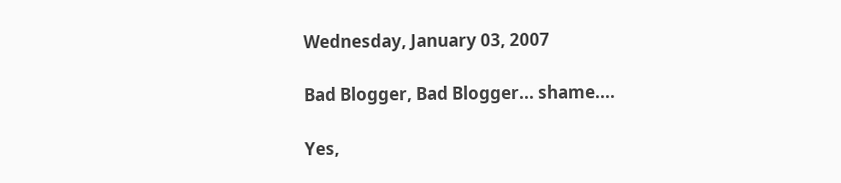Wednesday, January 03, 2007

Bad Blogger, Bad Blogger... shame....

Yes,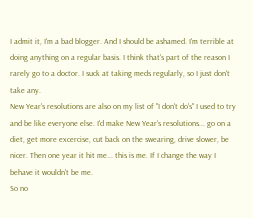I admit it, I'm a bad blogger. And I should be ashamed. I'm terrible at doing anything on a regular basis. I think that's part of the reason I rarely go to a doctor. I suck at taking meds regularly, so I just don't take any.
New Year's resolutions are also on my list of "I don't do's" I used to try and be like everyone else. I'd make New Year's resolutions... go on a diet, get more excercise, cut back on the swearing, drive slower, be nicer. Then one year it hit me... this is me. If I change the way I behave it wouldn't be me.
So no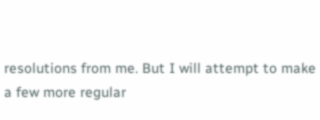resolutions from me. But I will attempt to make a few more regular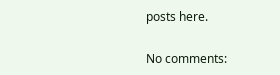posts here.

No comments: